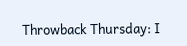Throwback Thursday: I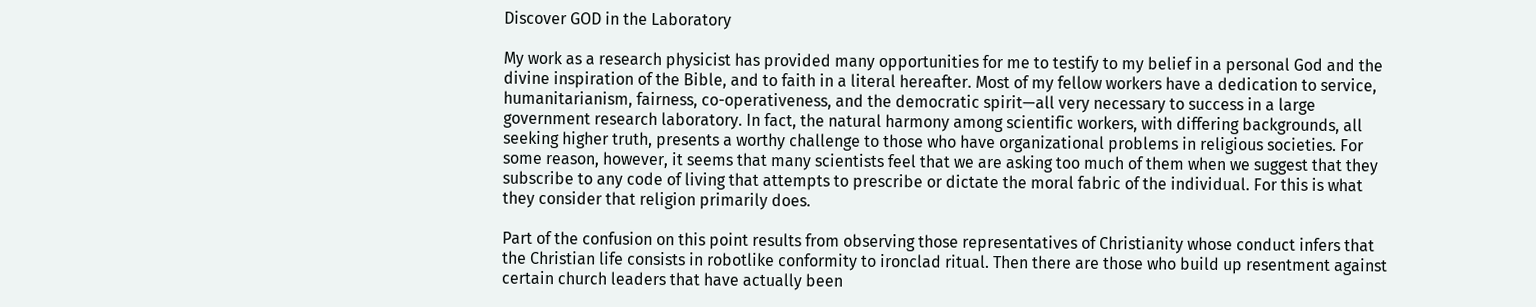Discover GOD in the Laboratory

My work as a research physicist has provided many opportunities for me to testify to my belief in a personal God and the divine inspiration of the Bible, and to faith in a literal hereafter. Most of my fellow workers have a dedication to service, humanitarianism, fairness, co-operativeness, and the democratic spirit—all very necessary to success in a large government research laboratory. In fact, the natural harmony among scientific workers, with differing backgrounds, all seeking higher truth, presents a worthy challenge to those who have organizational problems in religious societies. For some reason, however, it seems that many scientists feel that we are asking too much of them when we suggest that they subscribe to any code of living that attempts to prescribe or dictate the moral fabric of the individual. For this is what they consider that religion primarily does.

Part of the confusion on this point results from observing those representatives of Christianity whose conduct infers that the Christian life consists in robotlike conformity to ironclad ritual. Then there are those who build up resentment against certain church leaders that have actually been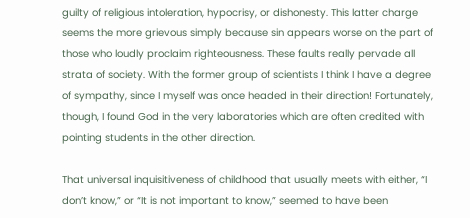guilty of religious intoleration, hypocrisy, or dishonesty. This latter charge seems the more grievous simply because sin appears worse on the part of those who loudly proclaim righteousness. These faults really pervade all strata of society. With the former group of scientists I think I have a degree of sympathy, since I myself was once headed in their direction! Fortunately, though, I found God in the very laboratories which are often credited with pointing students in the other direction.

That universal inquisitiveness of childhood that usually meets with either, “I don’t know,” or “It is not important to know,” seemed to have been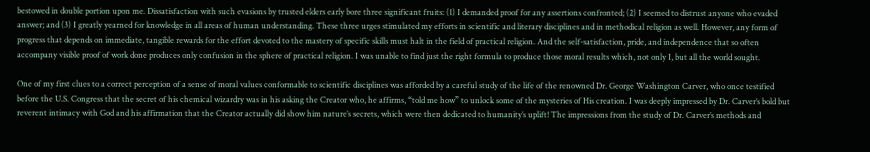bestowed in double portion upon me. Dissatisfaction with such evasions by trusted elders early bore three significant fruits: (1) I demanded proof for any assertions confronted; (2) I seemed to distrust anyone who evaded answer; and (3) I greatly yearned for knowledge in all areas of human understanding. These three urges stimulated my efforts in scientific and literary disciplines and in methodical religion as well. However, any form of progress that depends on immediate, tangible rewards for the effort devoted to the mastery of specific skills must halt in the field of practical religion. And the self-satisfaction, pride, and independence that so often accompany visible proof of work done produces only confusion in the sphere of practical religion. I was unable to find just the right formula to produce those moral results which, not only I, but all the world sought.

One of my first clues to a correct perception of a sense of moral values conformable to scientific disciplines was afforded by a careful study of the life of the renowned Dr. George Washington Carver, who once testified before the U.S. Congress that the secret of his chemical wizardry was in his asking the Creator who, he affirms, “told me how” to unlock some of the mysteries of His creation. I was deeply impressed by Dr. Carver’s bold but reverent intimacy with God and his affirmation that the Creator actually did show him nature’s secrets, which were then dedicated to humanity’s uplift! The impressions from the study of Dr. Carver’s methods and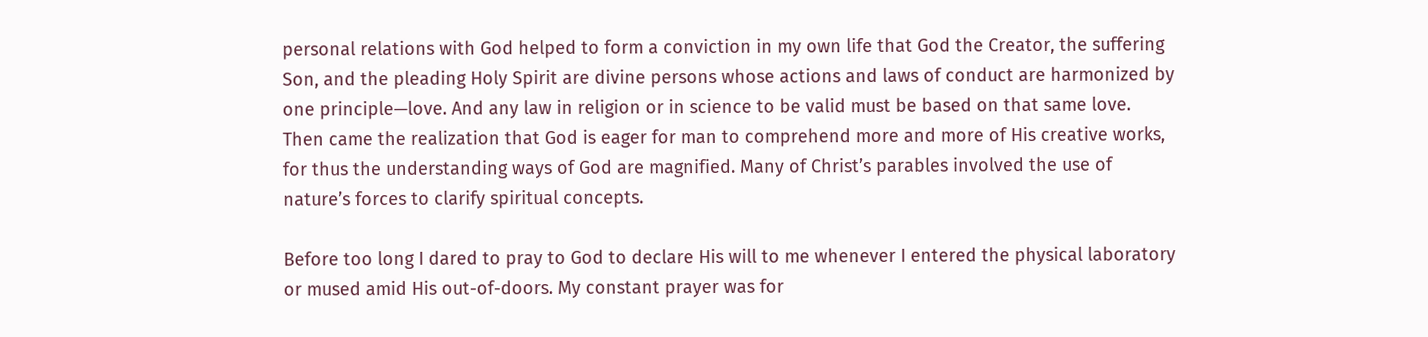personal relations with God helped to form a conviction in my own life that God the Creator, the suffering Son, and the pleading Holy Spirit are divine persons whose actions and laws of conduct are harmonized by one principle—love. And any law in religion or in science to be valid must be based on that same love. Then came the realization that God is eager for man to comprehend more and more of His creative works, for thus the understanding ways of God are magnified. Many of Christ’s parables involved the use of nature’s forces to clarify spiritual concepts.

Before too long I dared to pray to God to declare His will to me whenever I entered the physical laboratory or mused amid His out-of-doors. My constant prayer was for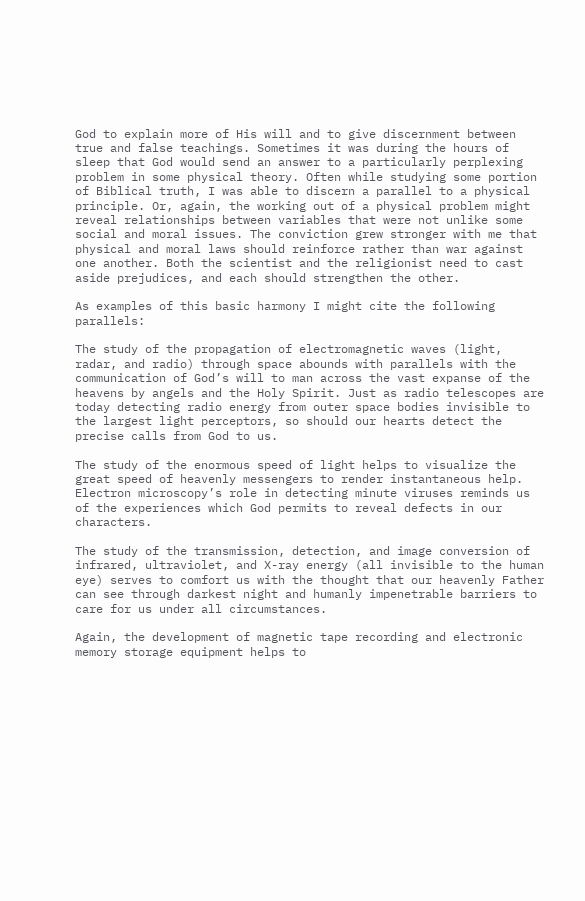God to explain more of His will and to give discernment between true and false teachings. Sometimes it was during the hours of sleep that God would send an answer to a particularly perplexing problem in some physical theory. Often while studying some portion of Biblical truth, I was able to discern a parallel to a physical principle. Or, again, the working out of a physical problem might reveal relationships between variables that were not unlike some social and moral issues. The conviction grew stronger with me that physical and moral laws should reinforce rather than war against one another. Both the scientist and the religionist need to cast aside prejudices, and each should strengthen the other.

As examples of this basic harmony I might cite the following parallels:

The study of the propagation of electromagnetic waves (light, radar, and radio) through space abounds with parallels with the communication of God’s will to man across the vast expanse of the heavens by angels and the Holy Spirit. Just as radio telescopes are today detecting radio energy from outer space bodies invisible to the largest light perceptors, so should our hearts detect the precise calls from God to us.

The study of the enormous speed of light helps to visualize the great speed of heavenly messengers to render instantaneous help. Electron microscopy’s role in detecting minute viruses reminds us of the experiences which God permits to reveal defects in our characters.

The study of the transmission, detection, and image conversion of infrared, ultraviolet, and X-ray energy (all invisible to the human eye) serves to comfort us with the thought that our heavenly Father can see through darkest night and humanly impenetrable barriers to care for us under all circumstances.

Again, the development of magnetic tape recording and electronic memory storage equipment helps to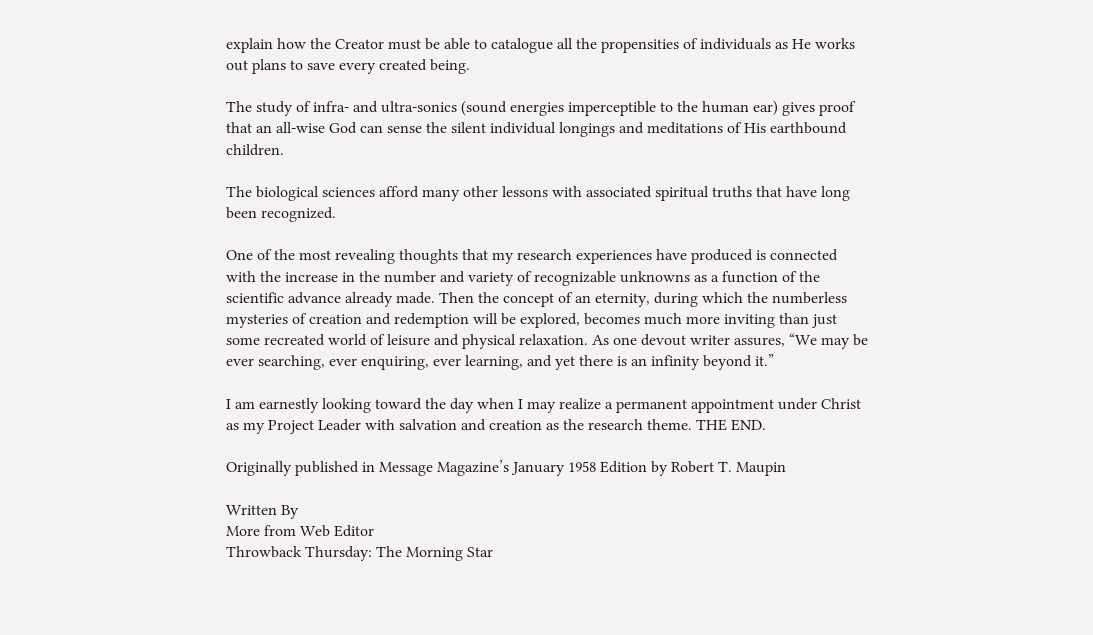explain how the Creator must be able to catalogue all the propensities of individuals as He works out plans to save every created being.

The study of infra- and ultra-sonics (sound energies imperceptible to the human ear) gives proof that an all-wise God can sense the silent individual longings and meditations of His earthbound children.

The biological sciences afford many other lessons with associated spiritual truths that have long been recognized.

One of the most revealing thoughts that my research experiences have produced is connected with the increase in the number and variety of recognizable unknowns as a function of the scientific advance already made. Then the concept of an eternity, during which the numberless mysteries of creation and redemption will be explored, becomes much more inviting than just some recreated world of leisure and physical relaxation. As one devout writer assures, “We may be ever searching, ever enquiring, ever learning, and yet there is an infinity beyond it.”

I am earnestly looking toward the day when I may realize a permanent appointment under Christ as my Project Leader with salvation and creation as the research theme. THE END.

Originally published in Message Magazine’s January 1958 Edition by Robert T. Maupin

Written By
More from Web Editor
Throwback Thursday: The Morning Star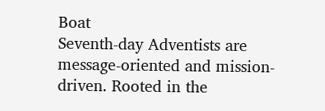Boat
Seventh-day Adventists are message-oriented and mission-driven. Rooted in the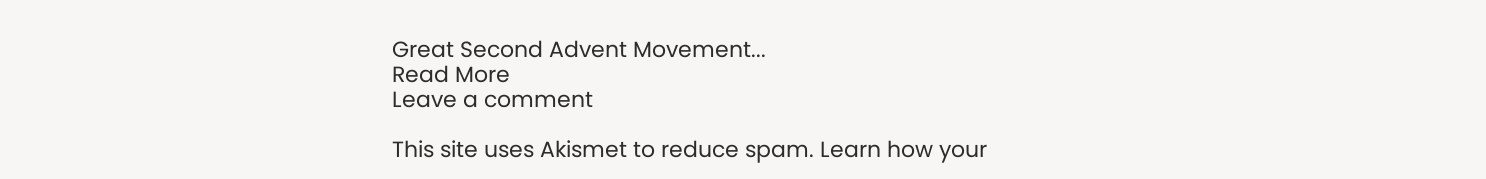Great Second Advent Movement...
Read More
Leave a comment

This site uses Akismet to reduce spam. Learn how your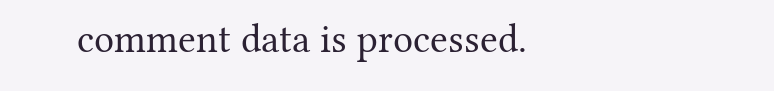comment data is processed.